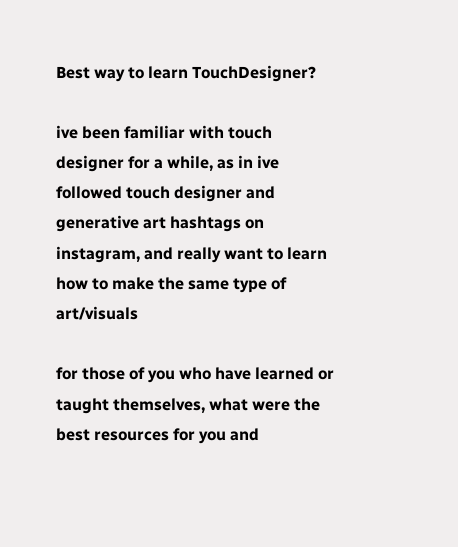Best way to learn TouchDesigner?

ive been familiar with touch designer for a while, as in ive followed touch designer and generative art hashtags on instagram, and really want to learn how to make the same type of art/visuals

for those of you who have learned or taught themselves, what were the best resources for you and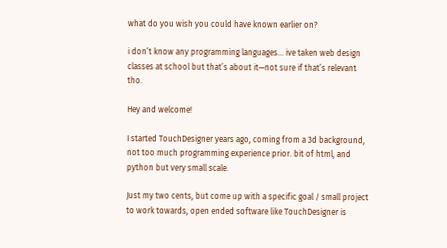what do you wish you could have known earlier on?

i don’t know any programming languages… ive taken web design classes at school but that’s about it—not sure if that’s relevant tho.

Hey and welcome!

I started TouchDesigner years ago, coming from a 3d background, not too much programming experience prior. bit of html, and python but very small scale.

Just my two cents, but come up with a specific goal / small project to work towards, open ended software like TouchDesigner is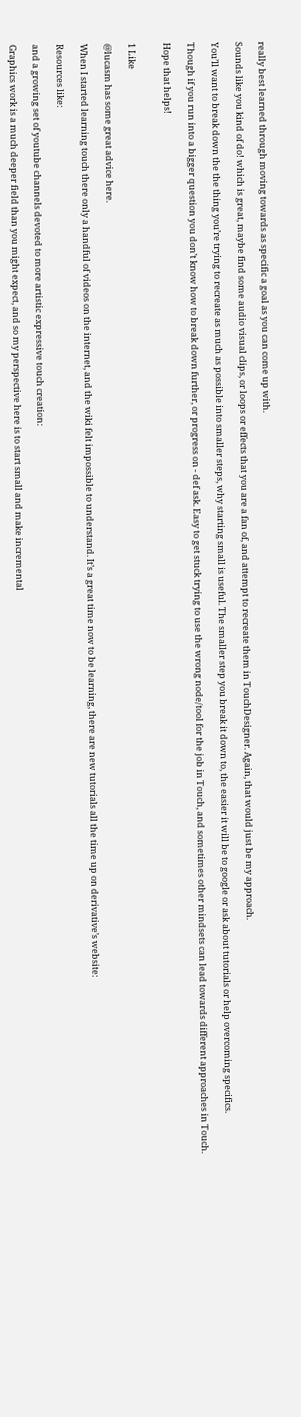really best learned through moving towards as specific a goal as you can come up with.

Sounds like you kind of do! which is great, maybe find some audio visual clips, or loops or effects that you are a fan of, and attempt to recreate them in TouchDesigner. Again, that would just be my approach.

You’ll want to break down the the thing you’re trying to recreate as much as possible into smaller steps, why starting small is useful. The smaller step you break it down to, the easier it will be to google or ask about tutorials or help overcoming specifics.

Though if you run into a bigger question you don’t know how to break down further, or progress on - def ask. Easy to get stuck trying to use the wrong node/tool for the job in Touch, and sometimes other mindsets can lead towards different approaches in Touch.

Hope that helps!


1 Like

@lucasm has some great advice here.

When I started learning touch there only a handful of videos on the internet, and the wiki felt impossible to understand. It’s a great time now to be learning, there are new tutorials all the time up on derivative’s website:

Resources like:

and a growing set of youtube channels devoted to more artistic expressive touch creation:

Graphics work is a much deeper field than you might expect, and so my perspective here is to start small and make incremental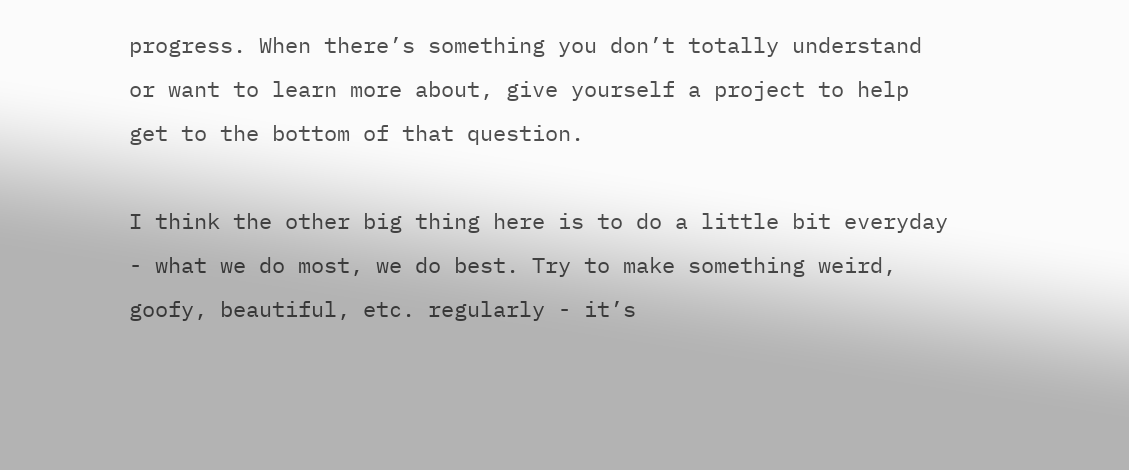progress. When there’s something you don’t totally understand or want to learn more about, give yourself a project to help get to the bottom of that question.

I think the other big thing here is to do a little bit everyday - what we do most, we do best. Try to make something weird, goofy, beautiful, etc. regularly - it’s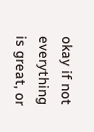okay if not everything is great, or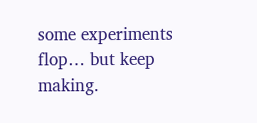some experiments flop… but keep making.